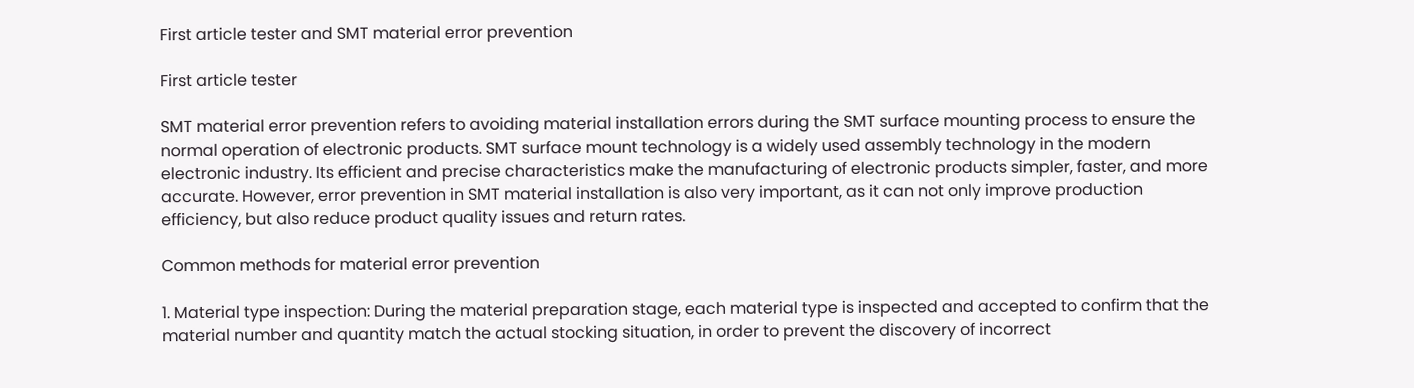First article tester and SMT material error prevention

First article tester

SMT material error prevention refers to avoiding material installation errors during the SMT surface mounting process to ensure the normal operation of electronic products. SMT surface mount technology is a widely used assembly technology in the modern electronic industry. Its efficient and precise characteristics make the manufacturing of electronic products simpler, faster, and more accurate. However, error prevention in SMT material installation is also very important, as it can not only improve production efficiency, but also reduce product quality issues and return rates.

Common methods for material error prevention

1. Material type inspection: During the material preparation stage, each material type is inspected and accepted to confirm that the material number and quantity match the actual stocking situation, in order to prevent the discovery of incorrect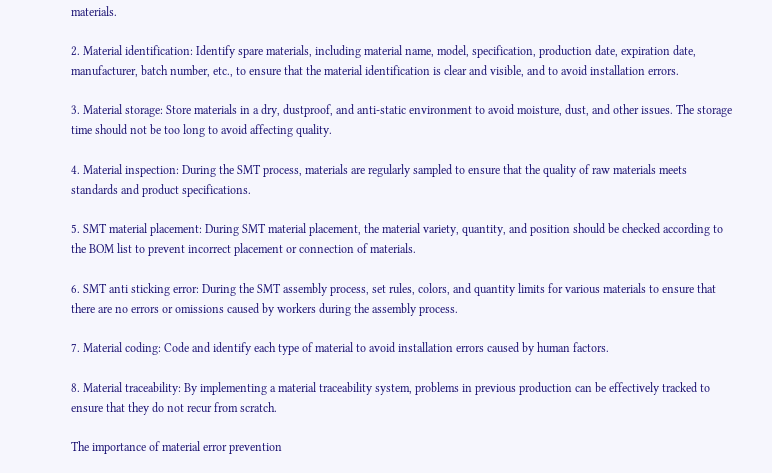materials.

2. Material identification: Identify spare materials, including material name, model, specification, production date, expiration date, manufacturer, batch number, etc., to ensure that the material identification is clear and visible, and to avoid installation errors.

3. Material storage: Store materials in a dry, dustproof, and anti-static environment to avoid moisture, dust, and other issues. The storage time should not be too long to avoid affecting quality.

4. Material inspection: During the SMT process, materials are regularly sampled to ensure that the quality of raw materials meets standards and product specifications.

5. SMT material placement: During SMT material placement, the material variety, quantity, and position should be checked according to the BOM list to prevent incorrect placement or connection of materials.

6. SMT anti sticking error: During the SMT assembly process, set rules, colors, and quantity limits for various materials to ensure that there are no errors or omissions caused by workers during the assembly process.

7. Material coding: Code and identify each type of material to avoid installation errors caused by human factors.

8. Material traceability: By implementing a material traceability system, problems in previous production can be effectively tracked to ensure that they do not recur from scratch.

The importance of material error prevention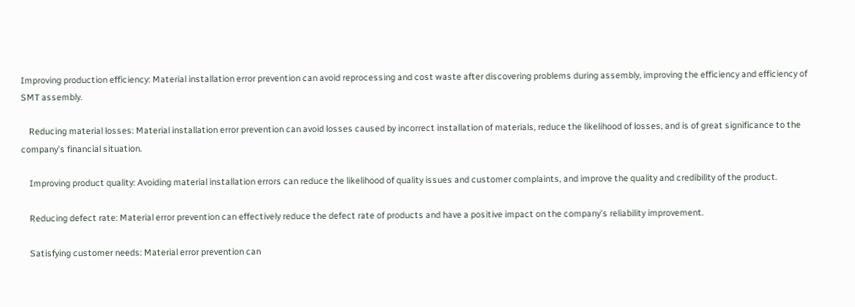Improving production efficiency: Material installation error prevention can avoid reprocessing and cost waste after discovering problems during assembly, improving the efficiency and efficiency of SMT assembly.

    Reducing material losses: Material installation error prevention can avoid losses caused by incorrect installation of materials, reduce the likelihood of losses, and is of great significance to the company’s financial situation.

    Improving product quality: Avoiding material installation errors can reduce the likelihood of quality issues and customer complaints, and improve the quality and credibility of the product.

    Reducing defect rate: Material error prevention can effectively reduce the defect rate of products and have a positive impact on the company’s reliability improvement.

    Satisfying customer needs: Material error prevention can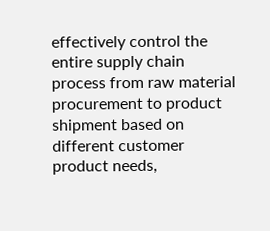effectively control the entire supply chain process from raw material procurement to product shipment based on different customer product needs,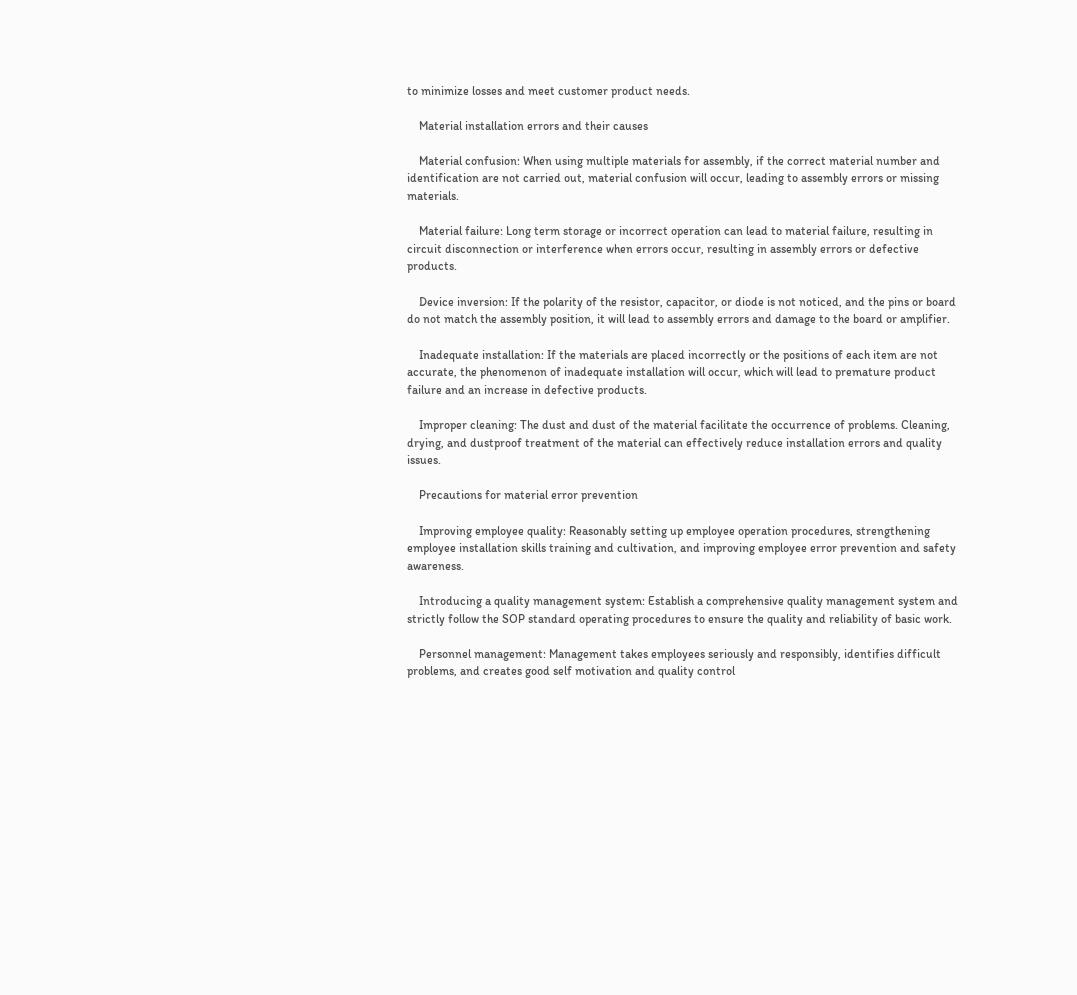to minimize losses and meet customer product needs.

    Material installation errors and their causes

    Material confusion: When using multiple materials for assembly, if the correct material number and identification are not carried out, material confusion will occur, leading to assembly errors or missing materials.

    Material failure: Long term storage or incorrect operation can lead to material failure, resulting in circuit disconnection or interference when errors occur, resulting in assembly errors or defective products.

    Device inversion: If the polarity of the resistor, capacitor, or diode is not noticed, and the pins or board do not match the assembly position, it will lead to assembly errors and damage to the board or amplifier.

    Inadequate installation: If the materials are placed incorrectly or the positions of each item are not accurate, the phenomenon of inadequate installation will occur, which will lead to premature product failure and an increase in defective products.

    Improper cleaning: The dust and dust of the material facilitate the occurrence of problems. Cleaning, drying, and dustproof treatment of the material can effectively reduce installation errors and quality issues.

    Precautions for material error prevention

    Improving employee quality: Reasonably setting up employee operation procedures, strengthening employee installation skills training and cultivation, and improving employee error prevention and safety awareness.

    Introducing a quality management system: Establish a comprehensive quality management system and strictly follow the SOP standard operating procedures to ensure the quality and reliability of basic work.

    Personnel management: Management takes employees seriously and responsibly, identifies difficult problems, and creates good self motivation and quality control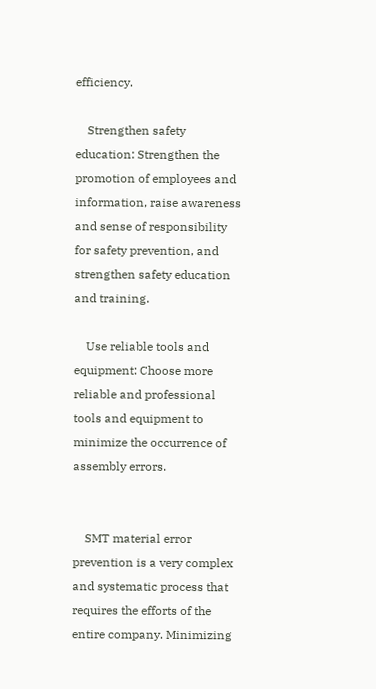efficiency.

    Strengthen safety education: Strengthen the promotion of employees and information, raise awareness and sense of responsibility for safety prevention, and strengthen safety education and training.

    Use reliable tools and equipment: Choose more reliable and professional tools and equipment to minimize the occurrence of assembly errors.


    SMT material error prevention is a very complex and systematic process that requires the efforts of the entire company. Minimizing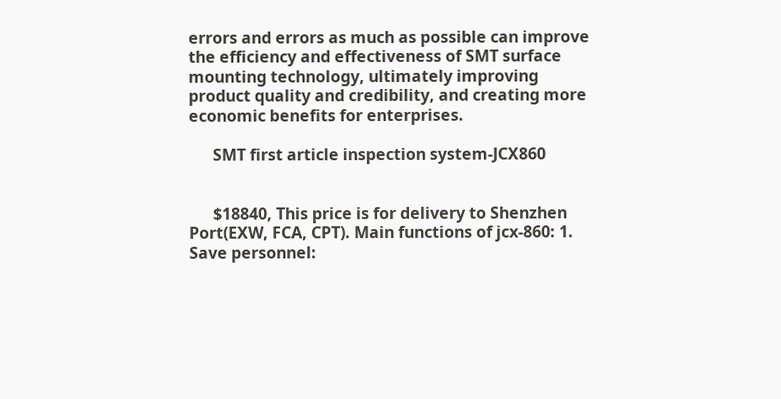errors and errors as much as possible can improve the efficiency and effectiveness of SMT surface mounting technology, ultimately improving product quality and credibility, and creating more economic benefits for enterprises.

      SMT first article inspection system-JCX860


      $18840, This price is for delivery to Shenzhen Port(EXW, FCA, CPT). Main functions of jcx-860: 1. Save personnel: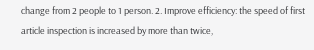change from 2 people to 1 person. 2. Improve efficiency: the speed of first article inspection is increased by more than twice,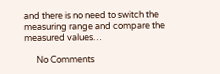and there is no need to switch the measuring range and compare the measured values…

      No Comments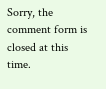Sorry, the comment form is closed at this time.